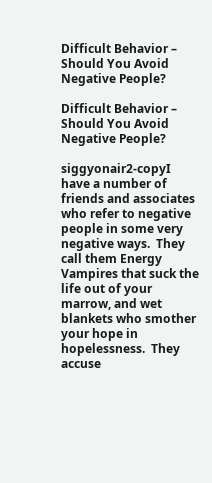Difficult Behavior – Should You Avoid Negative People?

Difficult Behavior – Should You Avoid Negative People?

siggyonair2-copyI have a number of friends and associates who refer to negative people in some very negative ways.  They call them Energy Vampires that suck the life out of your marrow, and wet blankets who smother your hope in hopelessness.  They accuse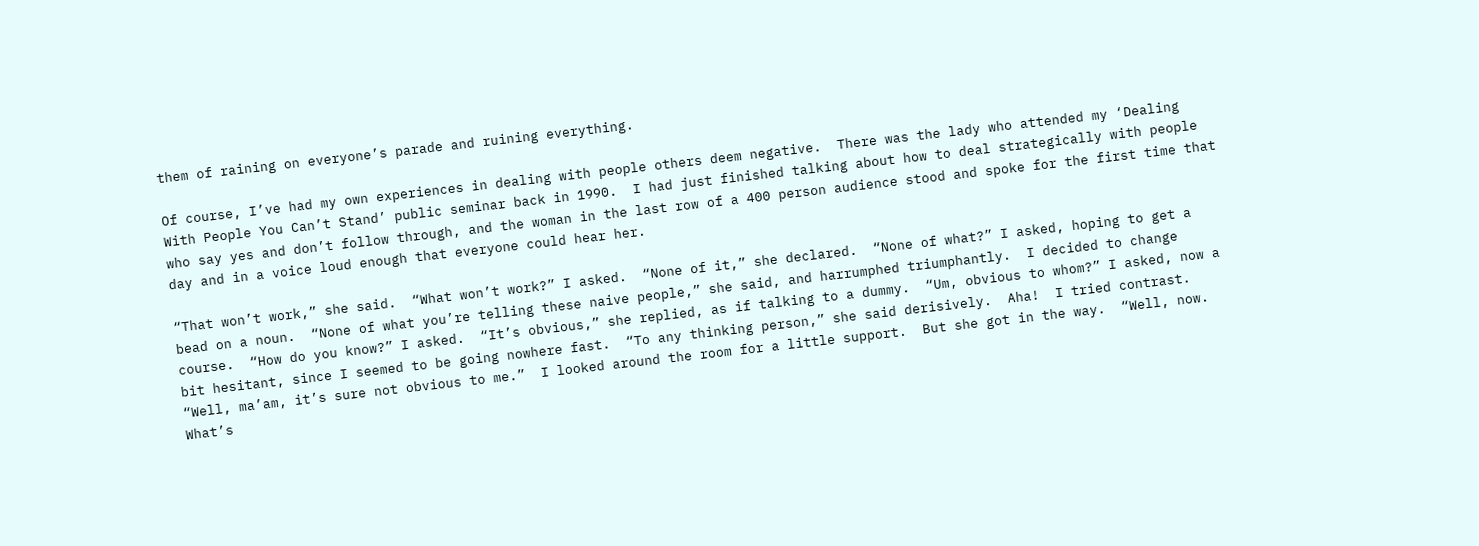them of raining on everyone’s parade and ruining everything.

Of course, I’ve had my own experiences in dealing with people others deem negative.  There was the lady who attended my ‘Dealing With People You Can’t Stand’ public seminar back in 1990.  I had just finished talking about how to deal strategically with people who say yes and don’t follow through, and the woman in the last row of a 400 person audience stood and spoke for the first time that day and in a voice loud enough that everyone could hear her.

“That won’t work,” she said.  “What won’t work?” I asked.  “None of it,” she declared.  “None of what?” I asked, hoping to get a bead on a noun.  “None of what you’re telling these naive people,” she said, and harrumphed triumphantly.  I decided to change course.  “How do you know?” I asked.  “It’s obvious,” she replied, as if talking to a dummy.  “Um, obvious to whom?” I asked, now a bit hesitant, since I seemed to be going nowhere fast.  “To any thinking person,” she said derisively.  Aha!  I tried contrast.  “Well, ma’am, it’s sure not obvious to me.”  I looked around the room for a little support.  But she got in the way.  “Well, now.  What’s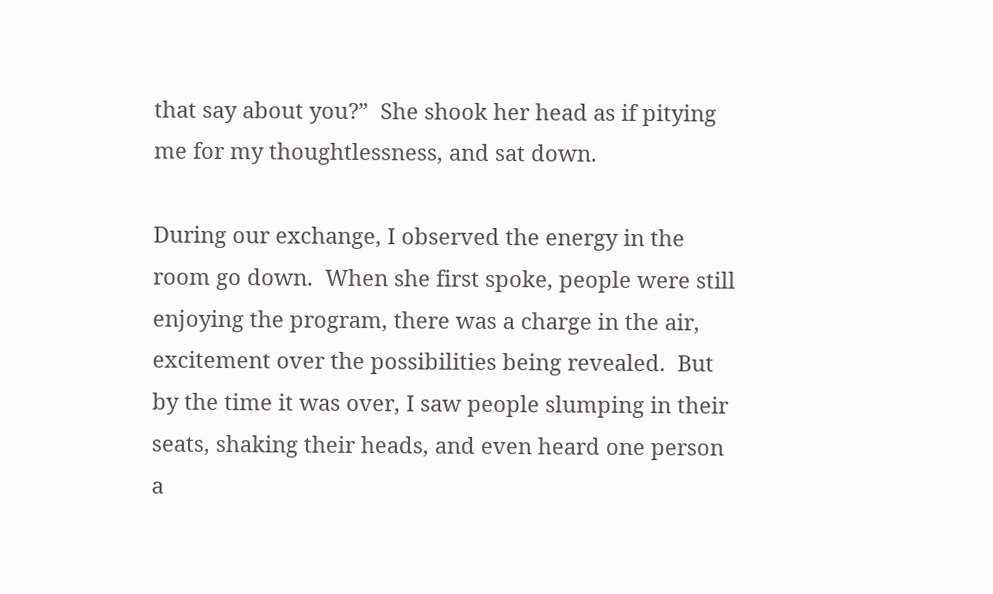that say about you?”  She shook her head as if pitying me for my thoughtlessness, and sat down.

During our exchange, I observed the energy in the room go down.  When she first spoke, people were still enjoying the program, there was a charge in the air, excitement over the possibilities being revealed.  But by the time it was over, I saw people slumping in their seats, shaking their heads, and even heard one person a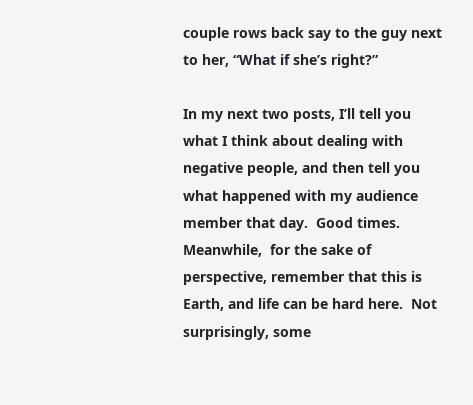couple rows back say to the guy next to her, “What if she’s right?”

In my next two posts, I’ll tell you what I think about dealing with negative people, and then tell you what happened with my audience member that day.  Good times. Meanwhile,  for the sake of perspective, remember that this is Earth, and life can be hard here.  Not surprisingly, some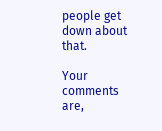people get down about that.

Your comments are,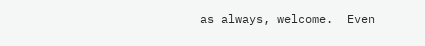as always, welcome.  Even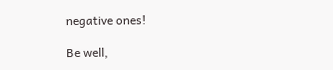negative ones!

Be well,